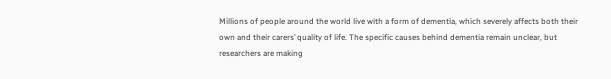Millions of people around the world live with a form of dementia, which severely affects both their own and their carers’ quality of life. The specific causes behind dementia remain unclear, but researchers are making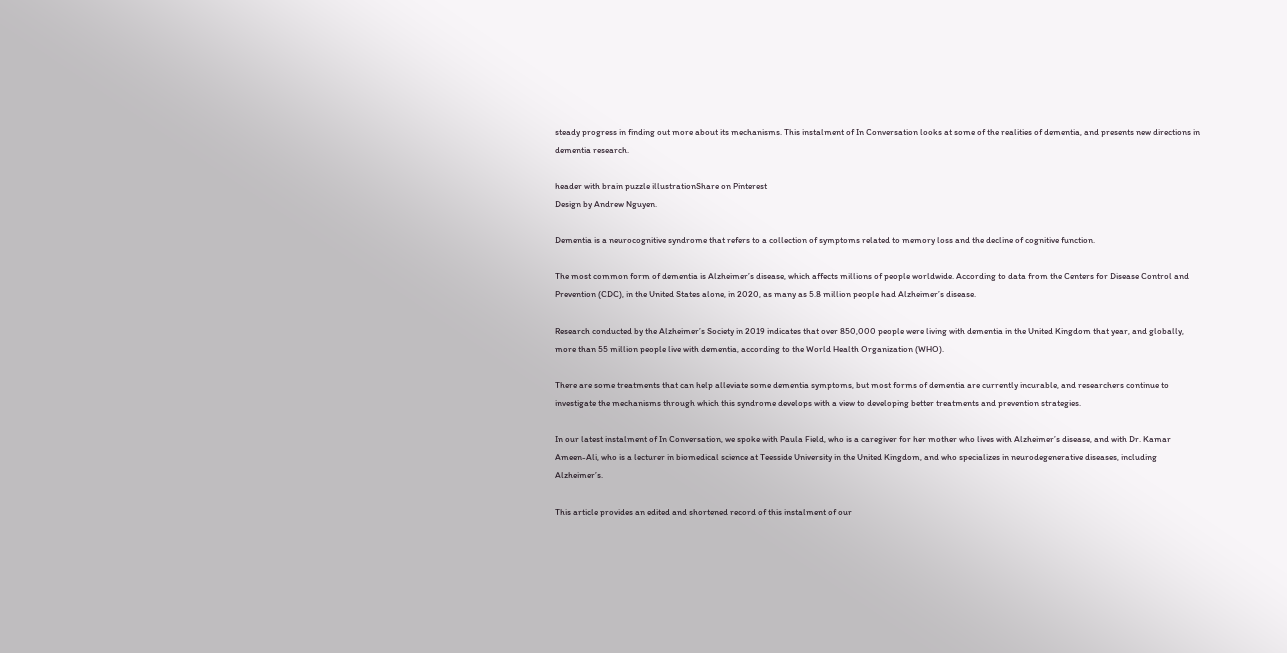steady progress in finding out more about its mechanisms. This instalment of In Conversation looks at some of the realities of dementia, and presents new directions in dementia research.

header with brain puzzle illustrationShare on Pinterest
Design by Andrew Nguyen.

Dementia is a neurocognitive syndrome that refers to a collection of symptoms related to memory loss and the decline of cognitive function.

The most common form of dementia is Alzheimer’s disease, which affects millions of people worldwide. According to data from the Centers for Disease Control and Prevention (CDC), in the United States alone, in 2020, as many as 5.8 million people had Alzheimer’s disease.

Research conducted by the Alzheimer’s Society in 2019 indicates that over 850,000 people were living with dementia in the United Kingdom that year, and globally, more than 55 million people live with dementia, according to the World Health Organization (WHO).

There are some treatments that can help alleviate some dementia symptoms, but most forms of dementia are currently incurable, and researchers continue to investigate the mechanisms through which this syndrome develops with a view to developing better treatments and prevention strategies.

In our latest instalment of In Conversation, we spoke with Paula Field, who is a caregiver for her mother who lives with Alzheimer’s disease, and with Dr. Kamar Ameen-Ali, who is a lecturer in biomedical science at Teesside University in the United Kingdom, and who specializes in neurodegenerative diseases, including Alzheimer’s.

This article provides an edited and shortened record of this instalment of our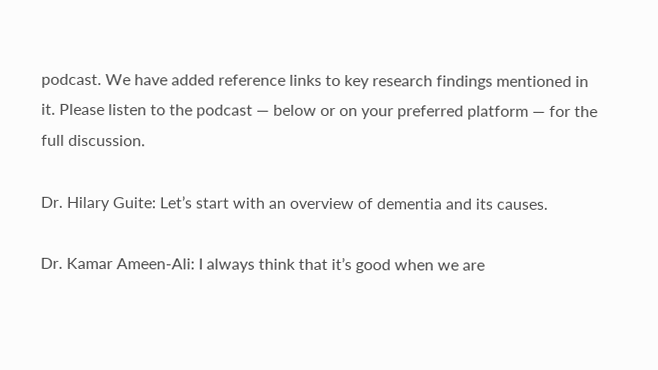podcast. We have added reference links to key research findings mentioned in it. Please listen to the podcast — below or on your preferred platform — for the full discussion.

Dr. Hilary Guite: Let’s start with an overview of dementia and its causes.

Dr. Kamar Ameen-Ali: I always think that it’s good when we are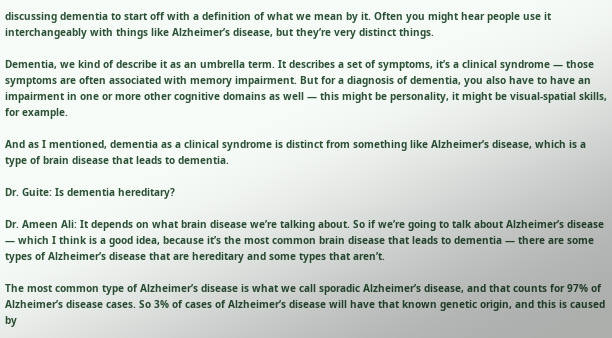discussing dementia to start off with a definition of what we mean by it. Often you might hear people use it interchangeably with things like Alzheimer’s disease, but they’re very distinct things.

Dementia, we kind of describe it as an umbrella term. It describes a set of symptoms, it’s a clinical syndrome — those symptoms are often associated with memory impairment. But for a diagnosis of dementia, you also have to have an impairment in one or more other cognitive domains as well — this might be personality, it might be visual-spatial skills, for example.

And as I mentioned, dementia as a clinical syndrome is distinct from something like Alzheimer’s disease, which is a type of brain disease that leads to dementia.

Dr. Guite: Is dementia hereditary?

Dr. Ameen Ali: It depends on what brain disease we’re talking about. So if we’re going to talk about Alzheimer’s disease — which I think is a good idea, because it’s the most common brain disease that leads to dementia — there are some types of Alzheimer’s disease that are hereditary and some types that aren’t.

The most common type of Alzheimer’s disease is what we call sporadic Alzheimer’s disease, and that counts for 97% of Alzheimer’s disease cases. So 3% of cases of Alzheimer’s disease will have that known genetic origin, and this is caused by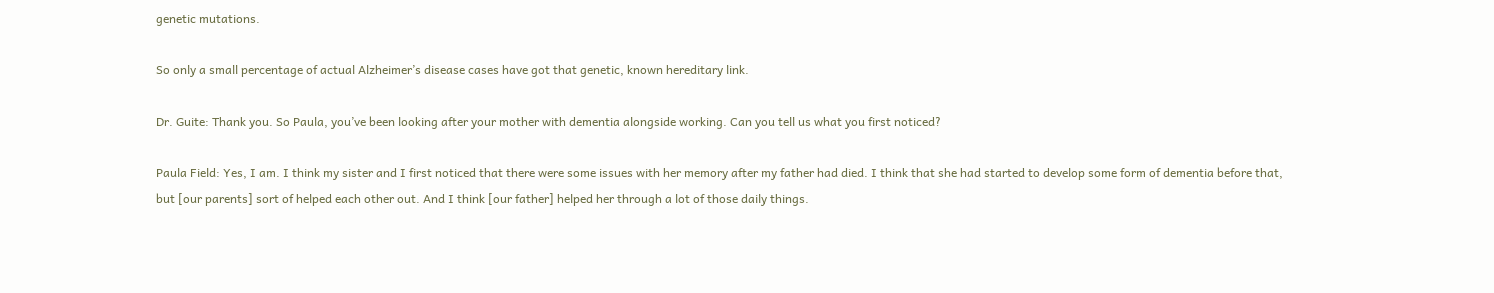genetic mutations.

So only a small percentage of actual Alzheimer’s disease cases have got that genetic, known hereditary link.

Dr. Guite: Thank you. So Paula, you’ve been looking after your mother with dementia alongside working. Can you tell us what you first noticed?

Paula Field: Yes, I am. I think my sister and I first noticed that there were some issues with her memory after my father had died. I think that she had started to develop some form of dementia before that, but [our parents] sort of helped each other out. And I think [our father] helped her through a lot of those daily things.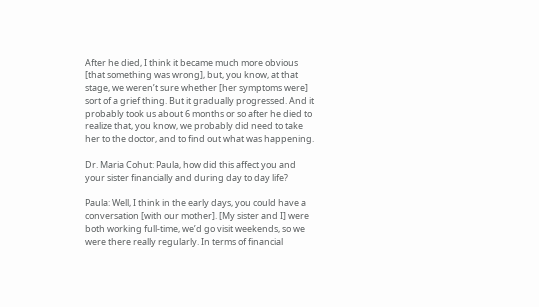After he died, I think it became much more obvious [that something was wrong], but, you know, at that stage, we weren’t sure whether [her symptoms were] sort of a grief thing. But it gradually progressed. And it probably took us about 6 months or so after he died to realize that, you know, we probably did need to take her to the doctor, and to find out what was happening.

Dr. Maria Cohut: Paula, how did this affect you and your sister financially and during day to day life?

Paula: Well, I think in the early days, you could have a conversation [with our mother]. [My sister and I] were both working full-time, we’d go visit weekends, so we were there really regularly. In terms of financial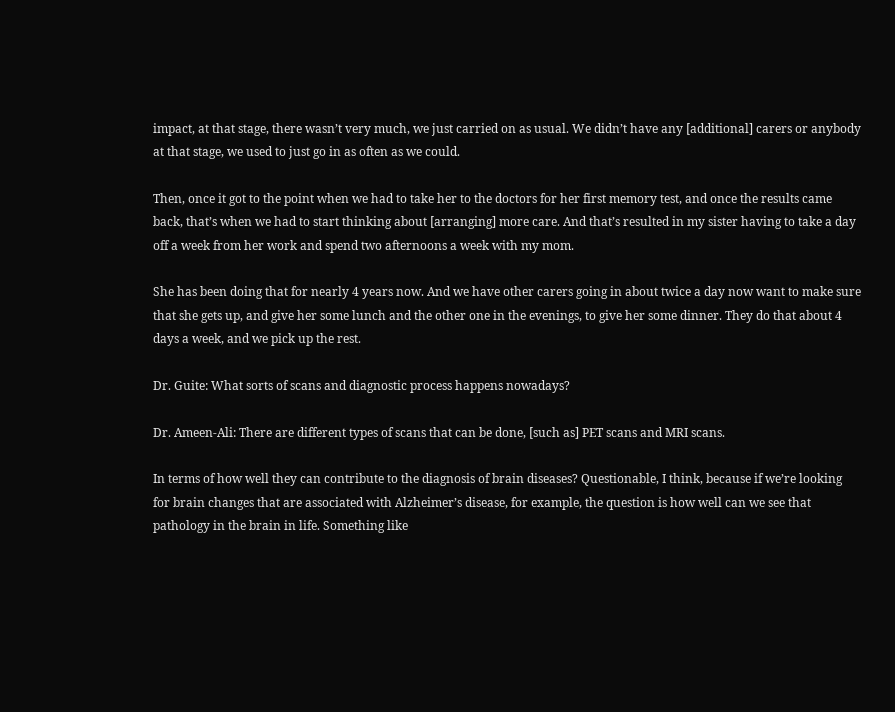impact, at that stage, there wasn’t very much, we just carried on as usual. We didn’t have any [additional] carers or anybody at that stage, we used to just go in as often as we could.

Then, once it got to the point when we had to take her to the doctors for her first memory test, and once the results came back, that’s when we had to start thinking about [arranging] more care. And that’s resulted in my sister having to take a day off a week from her work and spend two afternoons a week with my mom.

She has been doing that for nearly 4 years now. And we have other carers going in about twice a day now want to make sure that she gets up, and give her some lunch and the other one in the evenings, to give her some dinner. They do that about 4 days a week, and we pick up the rest.

Dr. Guite: What sorts of scans and diagnostic process happens nowadays?

Dr. Ameen-Ali: There are different types of scans that can be done, [such as] PET scans and MRI scans.

In terms of how well they can contribute to the diagnosis of brain diseases? Questionable, I think, because if we’re looking for brain changes that are associated with Alzheimer’s disease, for example, the question is how well can we see that pathology in the brain in life. Something like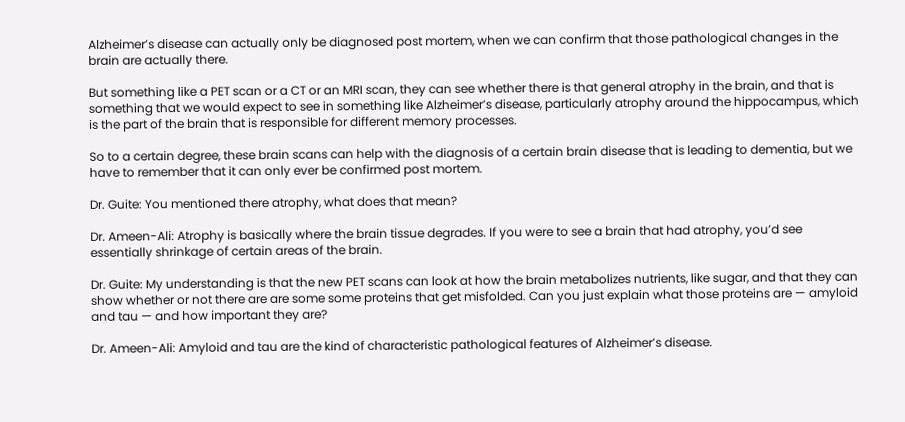Alzheimer’s disease can actually only be diagnosed post mortem, when we can confirm that those pathological changes in the brain are actually there.

But something like a PET scan or a CT or an MRI scan, they can see whether there is that general atrophy in the brain, and that is something that we would expect to see in something like Alzheimer’s disease, particularly atrophy around the hippocampus, which is the part of the brain that is responsible for different memory processes.

So to a certain degree, these brain scans can help with the diagnosis of a certain brain disease that is leading to dementia, but we have to remember that it can only ever be confirmed post mortem.

Dr. Guite: You mentioned there atrophy, what does that mean?

Dr. Ameen-Ali: Atrophy is basically where the brain tissue degrades. If you were to see a brain that had atrophy, you’d see essentially shrinkage of certain areas of the brain.

Dr. Guite: My understanding is that the new PET scans can look at how the brain metabolizes nutrients, like sugar, and that they can show whether or not there are are some some proteins that get misfolded. Can you just explain what those proteins are — amyloid and tau — and how important they are?

Dr. Ameen-Ali: Amyloid and tau are the kind of characteristic pathological features of Alzheimer’s disease.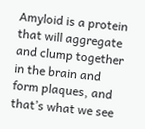Amyloid is a protein that will aggregate and clump together in the brain and form plaques, and that’s what we see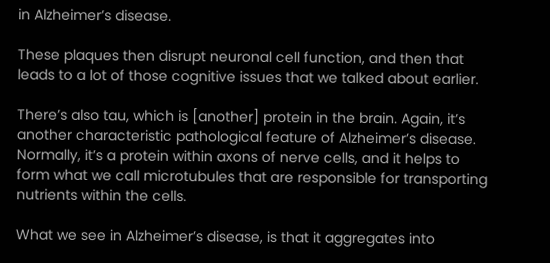in Alzheimer’s disease.

These plaques then disrupt neuronal cell function, and then that leads to a lot of those cognitive issues that we talked about earlier.

There’s also tau, which is [another] protein in the brain. Again, it’s another characteristic pathological feature of Alzheimer’s disease. Normally, it’s a protein within axons of nerve cells, and it helps to form what we call microtubules that are responsible for transporting nutrients within the cells.

What we see in Alzheimer’s disease, is that it aggregates into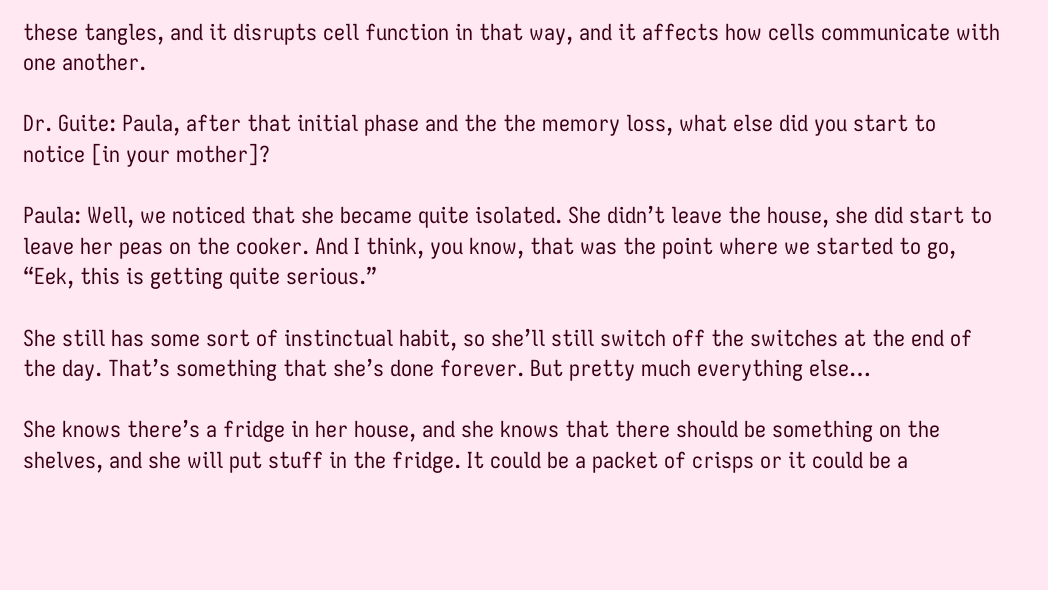these tangles, and it disrupts cell function in that way, and it affects how cells communicate with one another.

Dr. Guite: Paula, after that initial phase and the the memory loss, what else did you start to notice [in your mother]?

Paula: Well, we noticed that she became quite isolated. She didn’t leave the house, she did start to leave her peas on the cooker. And I think, you know, that was the point where we started to go, “Eek, this is getting quite serious.”

She still has some sort of instinctual habit, so she’ll still switch off the switches at the end of the day. That’s something that she’s done forever. But pretty much everything else…

She knows there’s a fridge in her house, and she knows that there should be something on the shelves, and she will put stuff in the fridge. It could be a packet of crisps or it could be a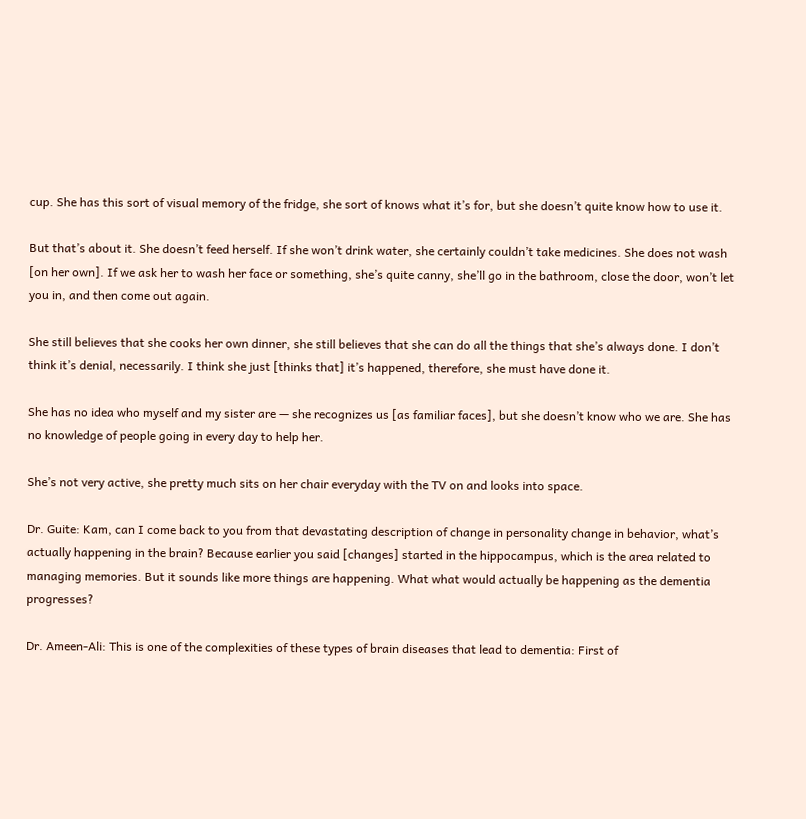cup. She has this sort of visual memory of the fridge, she sort of knows what it’s for, but she doesn’t quite know how to use it.

But that’s about it. She doesn’t feed herself. If she won’t drink water, she certainly couldn’t take medicines. She does not wash [on her own]. If we ask her to wash her face or something, she’s quite canny, she’ll go in the bathroom, close the door, won’t let you in, and then come out again.

She still believes that she cooks her own dinner, she still believes that she can do all the things that she’s always done. I don’t think it’s denial, necessarily. I think she just [thinks that] it’s happened, therefore, she must have done it.

She has no idea who myself and my sister are — she recognizes us [as familiar faces], but she doesn’t know who we are. She has no knowledge of people going in every day to help her.

She’s not very active, she pretty much sits on her chair everyday with the TV on and looks into space.

Dr. Guite: Kam, can I come back to you from that devastating description of change in personality change in behavior, what’s actually happening in the brain? Because earlier you said [changes] started in the hippocampus, which is the area related to managing memories. But it sounds like more things are happening. What what would actually be happening as the dementia progresses?

Dr. Ameen-Ali: This is one of the complexities of these types of brain diseases that lead to dementia: First of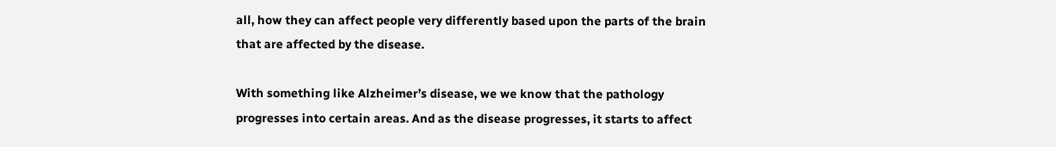all, how they can affect people very differently based upon the parts of the brain that are affected by the disease.

With something like Alzheimer’s disease, we we know that the pathology progresses into certain areas. And as the disease progresses, it starts to affect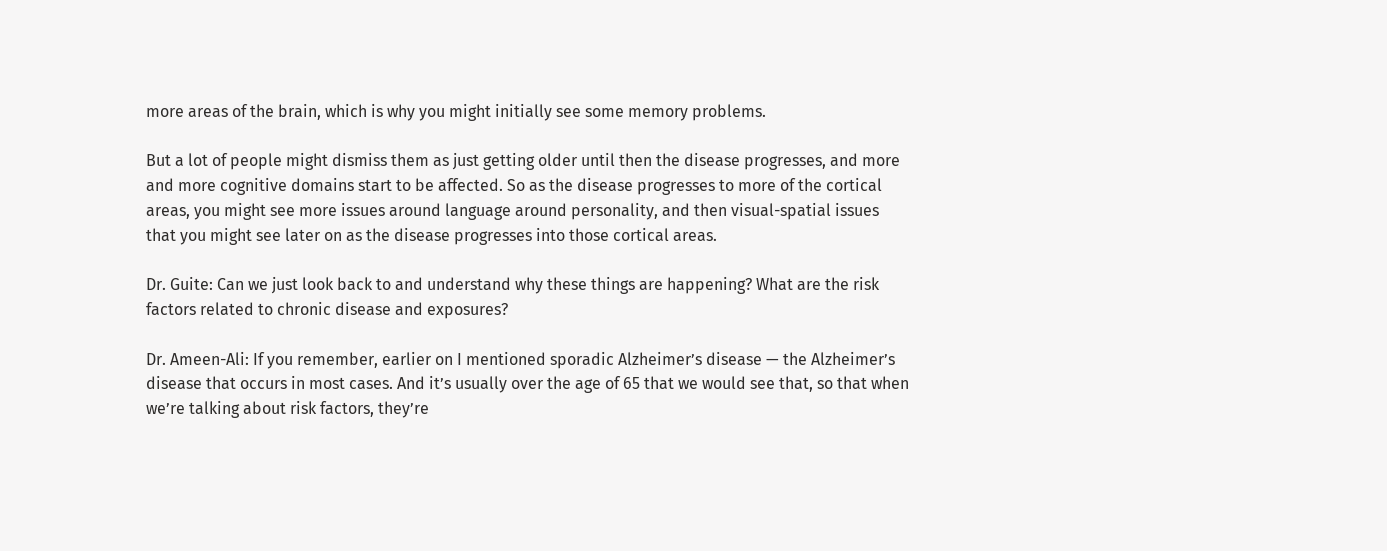more areas of the brain, which is why you might initially see some memory problems.

But a lot of people might dismiss them as just getting older until then the disease progresses, and more and more cognitive domains start to be affected. So as the disease progresses to more of the cortical areas, you might see more issues around language around personality, and then visual-spatial issues that you might see later on as the disease progresses into those cortical areas.

Dr. Guite: Can we just look back to and understand why these things are happening? What are the risk factors related to chronic disease and exposures?

Dr. Ameen-Ali: If you remember, earlier on I mentioned sporadic Alzheimer’s disease — the Alzheimer’s disease that occurs in most cases. And it’s usually over the age of 65 that we would see that, so that when we’re talking about risk factors, they’re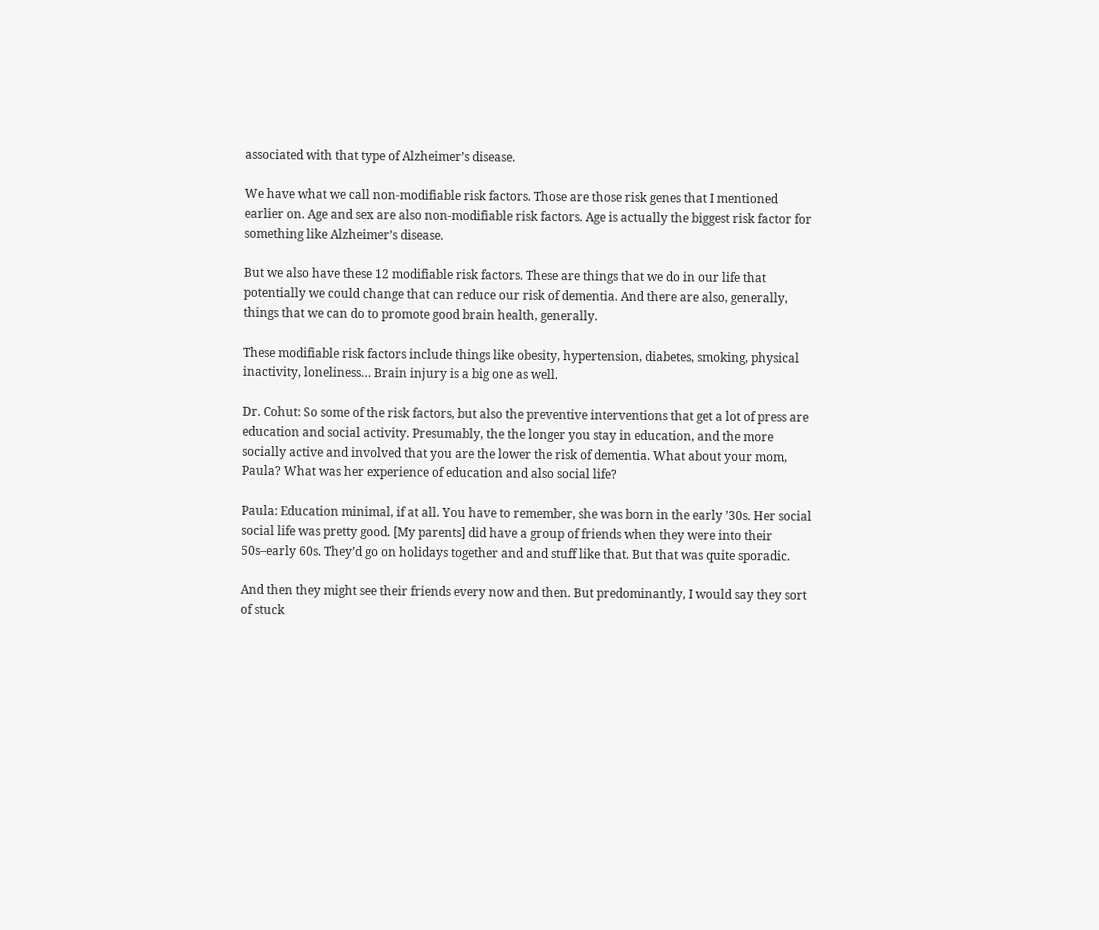associated with that type of Alzheimer’s disease.

We have what we call non-modifiable risk factors. Those are those risk genes that I mentioned earlier on. Age and sex are also non-modifiable risk factors. Age is actually the biggest risk factor for something like Alzheimer’s disease.

But we also have these 12 modifiable risk factors. These are things that we do in our life that potentially we could change that can reduce our risk of dementia. And there are also, generally, things that we can do to promote good brain health, generally.

These modifiable risk factors include things like obesity, hypertension, diabetes, smoking, physical inactivity, loneliness… Brain injury is a big one as well.

Dr. Cohut: So some of the risk factors, but also the preventive interventions that get a lot of press are education and social activity. Presumably, the the longer you stay in education, and the more socially active and involved that you are the lower the risk of dementia. What about your mom, Paula? What was her experience of education and also social life?

Paula: Education minimal, if at all. You have to remember, she was born in the early ’30s. Her social social life was pretty good. [My parents] did have a group of friends when they were into their 50s–early 60s. They’d go on holidays together and and stuff like that. But that was quite sporadic.

And then they might see their friends every now and then. But predominantly, I would say they sort of stuck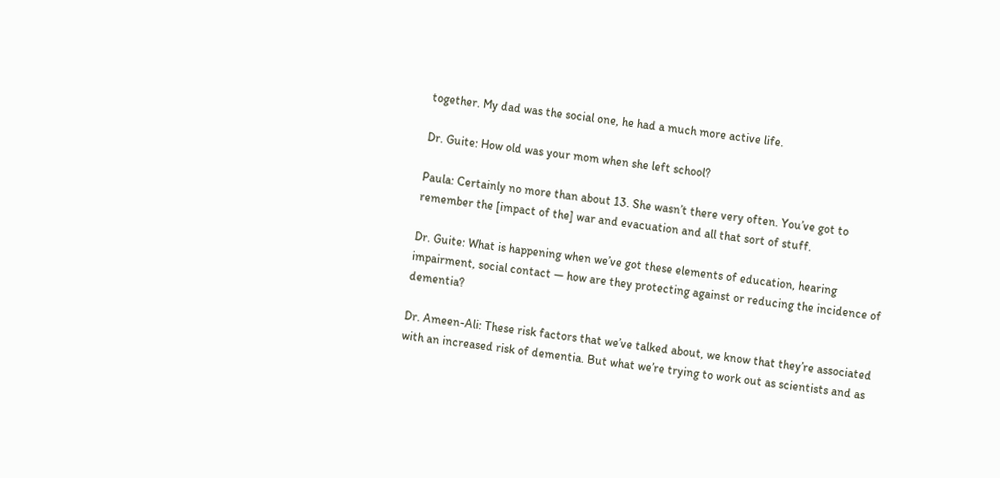together. My dad was the social one, he had a much more active life.

Dr. Guite: How old was your mom when she left school?

Paula: Certainly no more than about 13. She wasn’t there very often. You’ve got to remember the [impact of the] war and evacuation and all that sort of stuff.

Dr. Guite: What is happening when we’ve got these elements of education, hearing impairment, social contact — how are they protecting against or reducing the incidence of dementia?

Dr. Ameen-Ali: These risk factors that we’ve talked about, we know that they’re associated with an increased risk of dementia. But what we’re trying to work out as scientists and as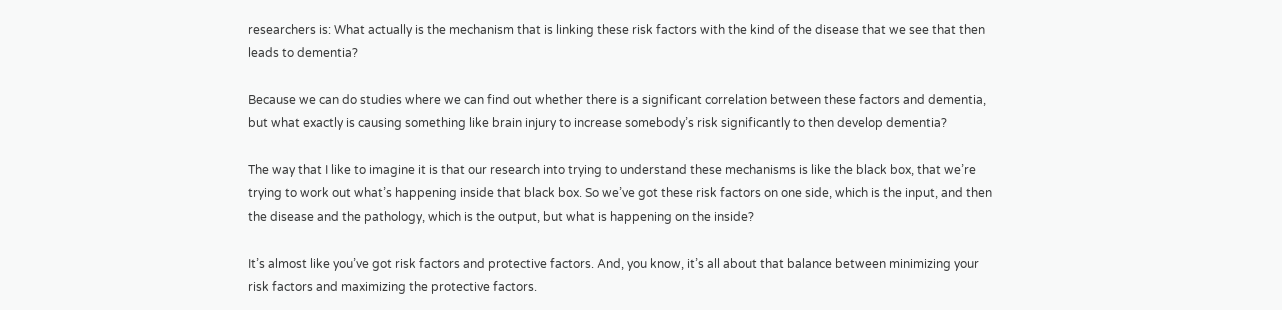researchers is: What actually is the mechanism that is linking these risk factors with the kind of the disease that we see that then leads to dementia?

Because we can do studies where we can find out whether there is a significant correlation between these factors and dementia, but what exactly is causing something like brain injury to increase somebody’s risk significantly to then develop dementia?

The way that I like to imagine it is that our research into trying to understand these mechanisms is like the black box, that we’re trying to work out what’s happening inside that black box. So we’ve got these risk factors on one side, which is the input, and then the disease and the pathology, which is the output, but what is happening on the inside?

It’s almost like you’ve got risk factors and protective factors. And, you know, it’s all about that balance between minimizing your risk factors and maximizing the protective factors.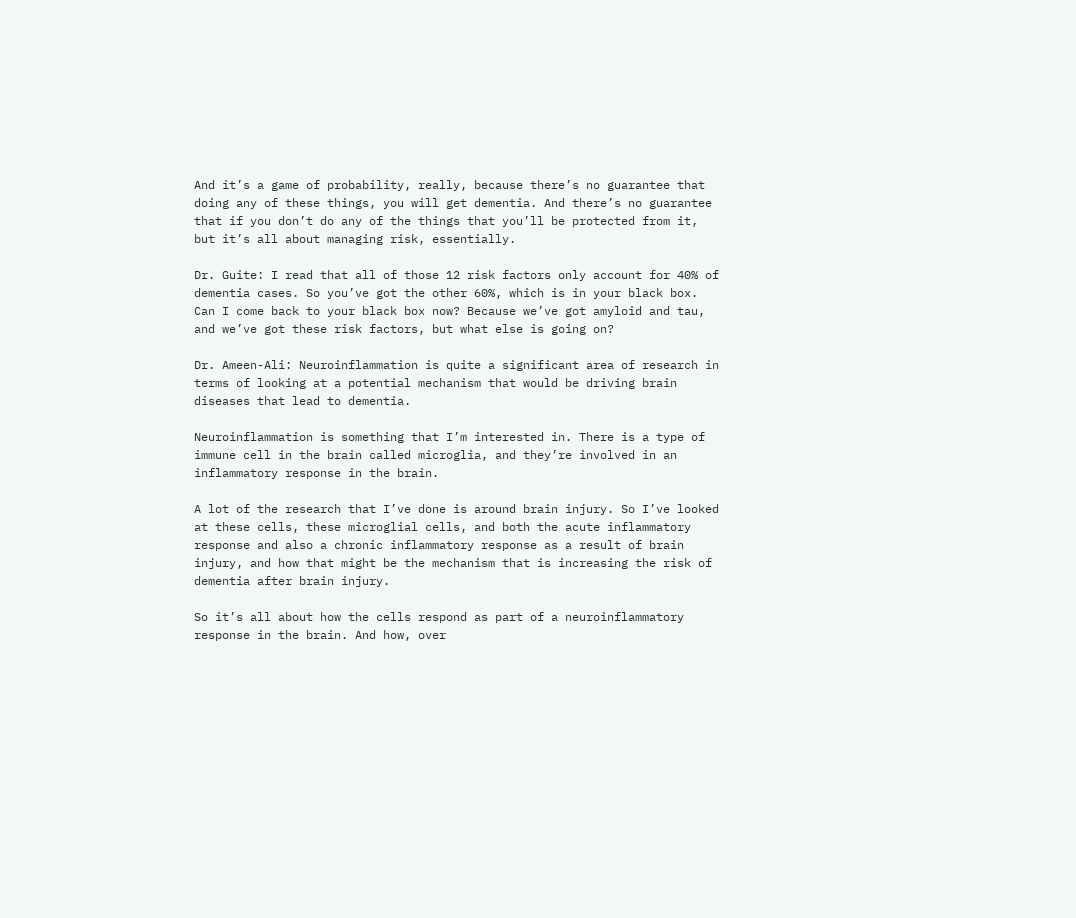And it’s a game of probability, really, because there’s no guarantee that doing any of these things, you will get dementia. And there’s no guarantee that if you don’t do any of the things that you’ll be protected from it, but it’s all about managing risk, essentially.

Dr. Guite: I read that all of those 12 risk factors only account for 40% of dementia cases. So you’ve got the other 60%, which is in your black box. Can I come back to your black box now? Because we’ve got amyloid and tau, and we’ve got these risk factors, but what else is going on?

Dr. Ameen-Ali: Neuroinflammation is quite a significant area of research in terms of looking at a potential mechanism that would be driving brain diseases that lead to dementia.

Neuroinflammation is something that I’m interested in. There is a type of immune cell in the brain called microglia, and they’re involved in an inflammatory response in the brain.

A lot of the research that I’ve done is around brain injury. So I’ve looked at these cells, these microglial cells, and both the acute inflammatory response and also a chronic inflammatory response as a result of brain injury, and how that might be the mechanism that is increasing the risk of dementia after brain injury.

So it’s all about how the cells respond as part of a neuroinflammatory response in the brain. And how, over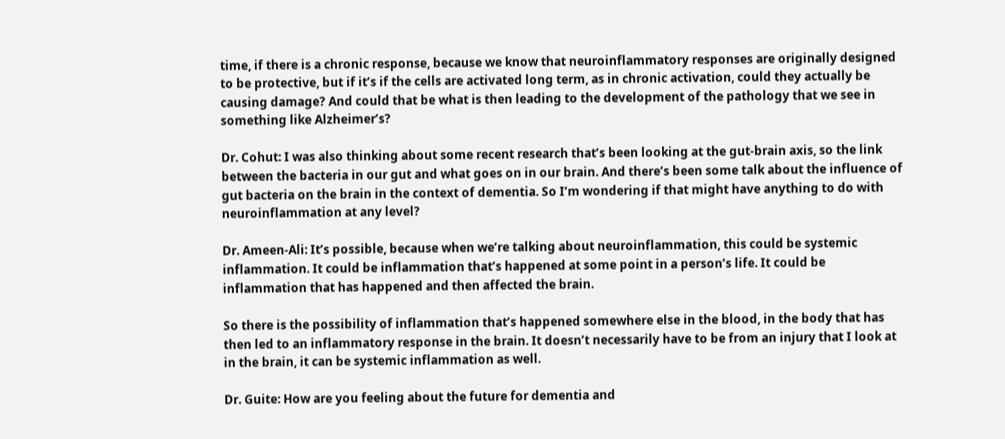time, if there is a chronic response, because we know that neuroinflammatory responses are originally designed to be protective, but if it’s if the cells are activated long term, as in chronic activation, could they actually be causing damage? And could that be what is then leading to the development of the pathology that we see in something like Alzheimer’s?

Dr. Cohut: I was also thinking about some recent research that’s been looking at the gut-brain axis, so the link between the bacteria in our gut and what goes on in our brain. And there’s been some talk about the influence of gut bacteria on the brain in the context of dementia. So I’m wondering if that might have anything to do with neuroinflammation at any level?

Dr. Ameen-Ali: It’s possible, because when we’re talking about neuroinflammation, this could be systemic inflammation. It could be inflammation that’s happened at some point in a person’s life. It could be inflammation that has happened and then affected the brain.

So there is the possibility of inflammation that’s happened somewhere else in the blood, in the body that has then led to an inflammatory response in the brain. It doesn’t necessarily have to be from an injury that I look at in the brain, it can be systemic inflammation as well.

Dr. Guite: How are you feeling about the future for dementia and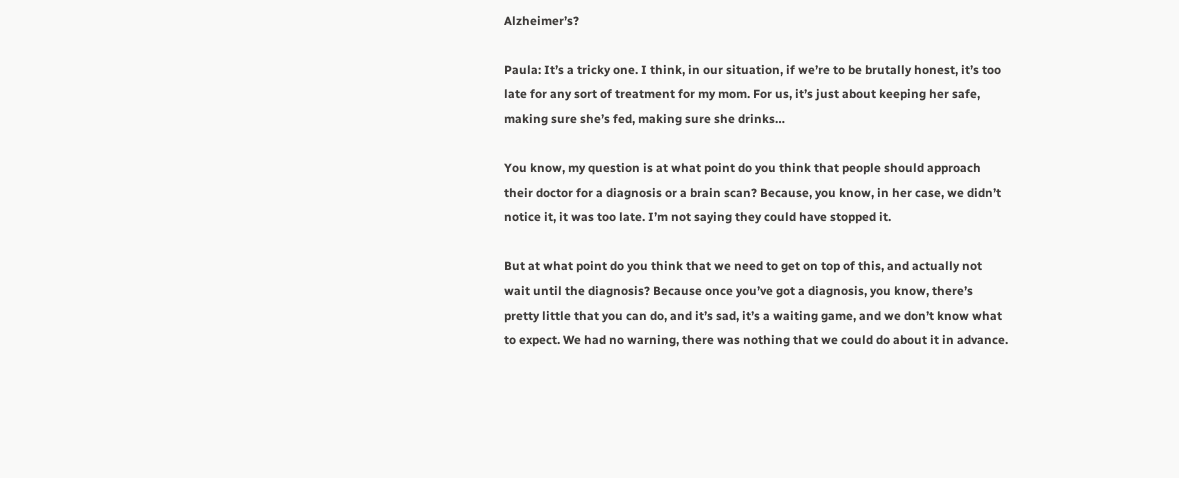Alzheimer’s?

Paula: It’s a tricky one. I think, in our situation, if we’re to be brutally honest, it’s too late for any sort of treatment for my mom. For us, it’s just about keeping her safe, making sure she’s fed, making sure she drinks…

You know, my question is at what point do you think that people should approach their doctor for a diagnosis or a brain scan? Because, you know, in her case, we didn’t notice it, it was too late. I’m not saying they could have stopped it.

But at what point do you think that we need to get on top of this, and actually not wait until the diagnosis? Because once you’ve got a diagnosis, you know, there’s pretty little that you can do, and it’s sad, it’s a waiting game, and we don’t know what to expect. We had no warning, there was nothing that we could do about it in advance.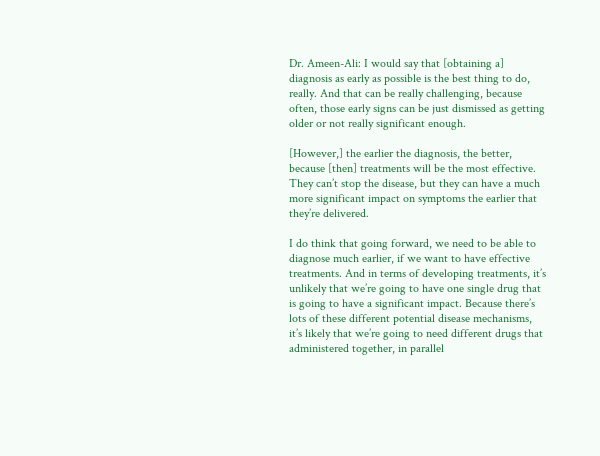Dr. Ameen-Ali: I would say that [obtaining a] diagnosis as early as possible is the best thing to do, really. And that can be really challenging, because often, those early signs can be just dismissed as getting older or not really significant enough.

[However,] the earlier the diagnosis, the better, because [then] treatments will be the most effective. They can’t stop the disease, but they can have a much more significant impact on symptoms the earlier that they’re delivered.

I do think that going forward, we need to be able to diagnose much earlier, if we want to have effective treatments. And in terms of developing treatments, it’s unlikely that we’re going to have one single drug that is going to have a significant impact. Because there’s lots of these different potential disease mechanisms, it’s likely that we’re going to need different drugs that administered together, in parallel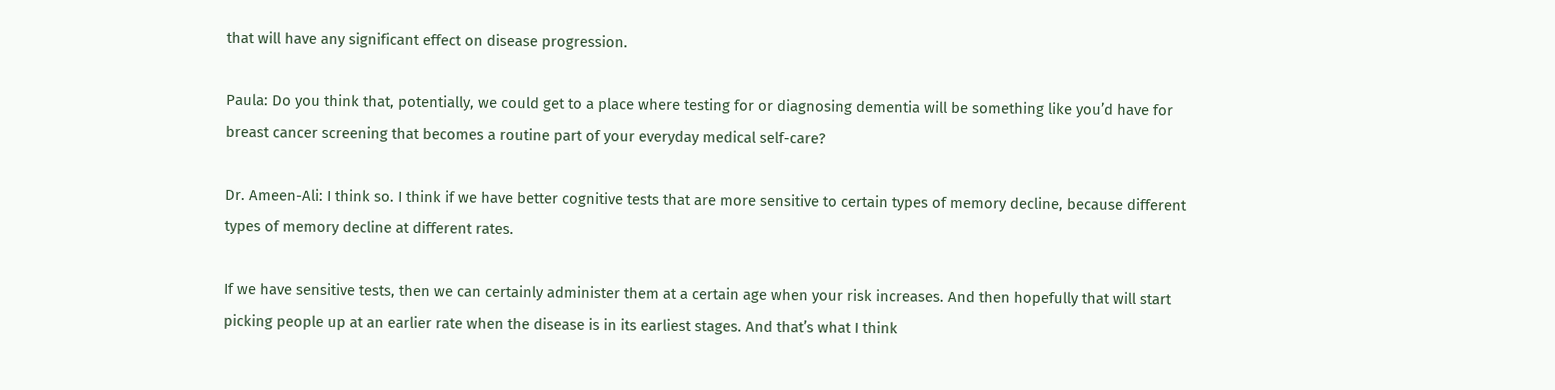that will have any significant effect on disease progression.

Paula: Do you think that, potentially, we could get to a place where testing for or diagnosing dementia will be something like you’d have for breast cancer screening that becomes a routine part of your everyday medical self-care?

Dr. Ameen-Ali: I think so. I think if we have better cognitive tests that are more sensitive to certain types of memory decline, because different types of memory decline at different rates.

If we have sensitive tests, then we can certainly administer them at a certain age when your risk increases. And then hopefully that will start picking people up at an earlier rate when the disease is in its earliest stages. And that’s what I think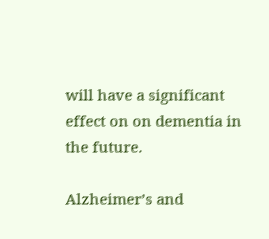will have a significant effect on on dementia in the future.

Alzheimer’s and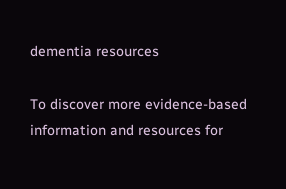dementia resources

To discover more evidence-based information and resources for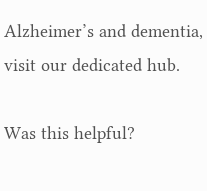Alzheimer’s and dementia, visit our dedicated hub.

Was this helpful?